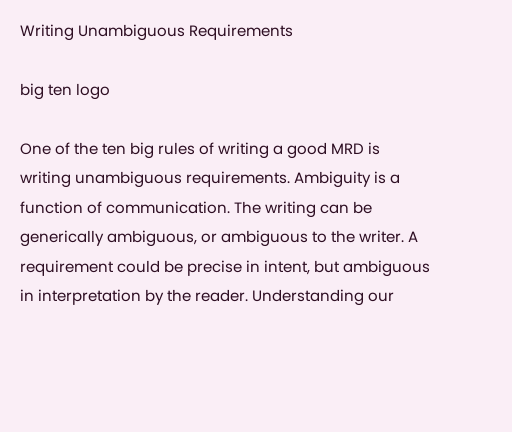Writing Unambiguous Requirements

big ten logo

One of the ten big rules of writing a good MRD is writing unambiguous requirements. Ambiguity is a function of communication. The writing can be generically ambiguous, or ambiguous to the writer. A requirement could be precise in intent, but ambiguous in interpretation by the reader. Understanding our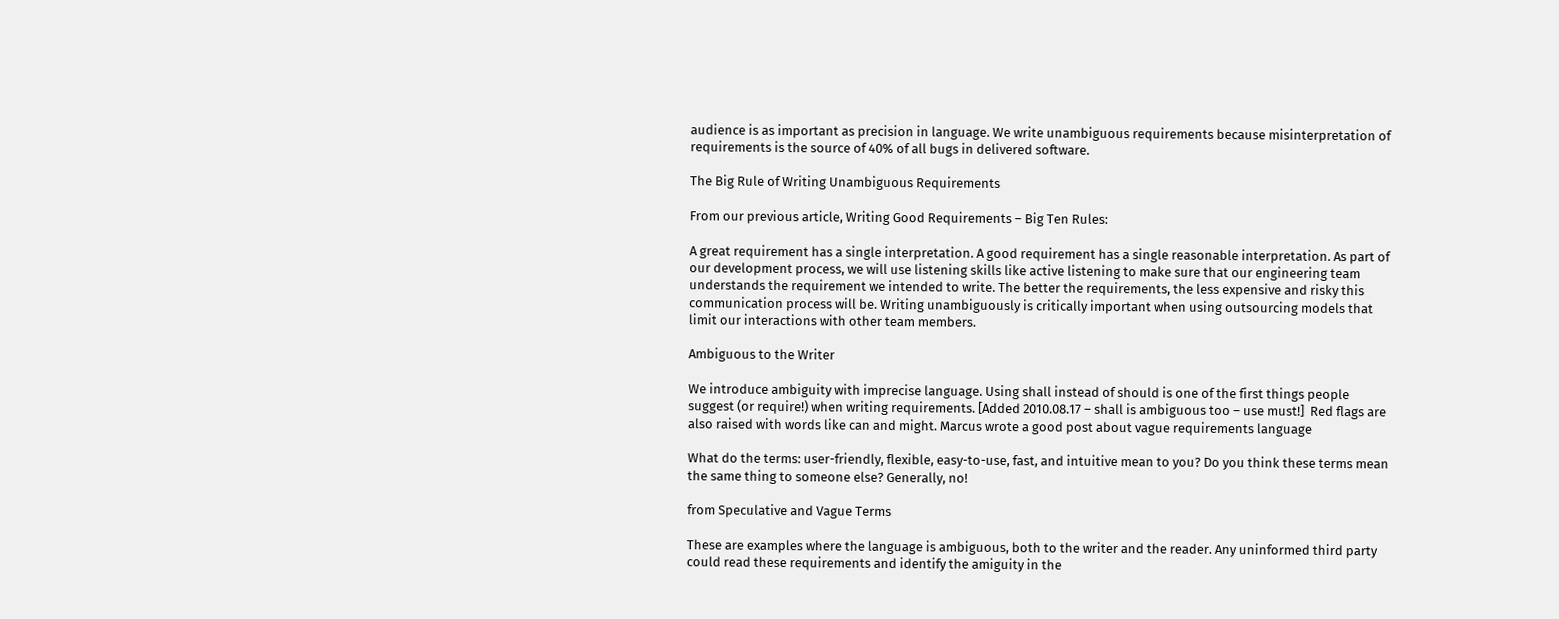audience is as important as precision in language. We write unambiguous requirements because misinterpretation of requirements is the source of 40% of all bugs in delivered software.

The Big Rule of Writing Unambiguous Requirements

From our previous article, Writing Good Requirements – Big Ten Rules:

A great requirement has a single interpretation. A good requirement has a single reasonable interpretation. As part of our development process, we will use listening skills like active listening to make sure that our engineering team understands the requirement we intended to write. The better the requirements, the less expensive and risky this communication process will be. Writing unambiguously is critically important when using outsourcing models that limit our interactions with other team members.

Ambiguous to the Writer

We introduce ambiguity with imprecise language. Using shall instead of should is one of the first things people suggest (or require!) when writing requirements. [Added 2010.08.17 – shall is ambiguous too – use must!]  Red flags are also raised with words like can and might. Marcus wrote a good post about vague requirements language

What do the terms: user-friendly, flexible, easy-to-use, fast, and intuitive mean to you? Do you think these terms mean the same thing to someone else? Generally, no!

from Speculative and Vague Terms

These are examples where the language is ambiguous, both to the writer and the reader. Any uninformed third party could read these requirements and identify the amiguity in the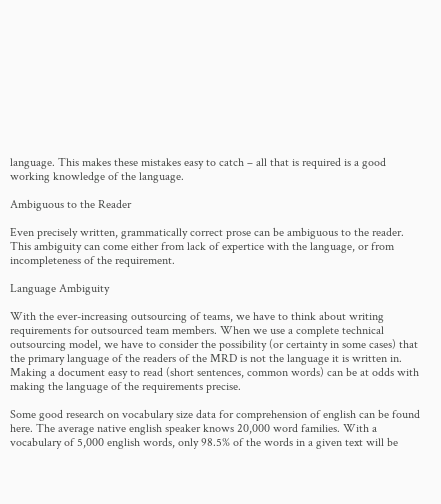language. This makes these mistakes easy to catch – all that is required is a good working knowledge of the language.

Ambiguous to the Reader

Even precisely written, grammatically correct prose can be ambiguous to the reader. This ambiguity can come either from lack of expertice with the language, or from incompleteness of the requirement.

Language Ambiguity

With the ever-increasing outsourcing of teams, we have to think about writing requirements for outsourced team members. When we use a complete technical outsourcing model, we have to consider the possibility (or certainty in some cases) that the primary language of the readers of the MRD is not the language it is written in. Making a document easy to read (short sentences, common words) can be at odds with making the language of the requirements precise.

Some good research on vocabulary size data for comprehension of english can be found here. The average native english speaker knows 20,000 word families. With a vocabulary of 5,000 english words, only 98.5% of the words in a given text will be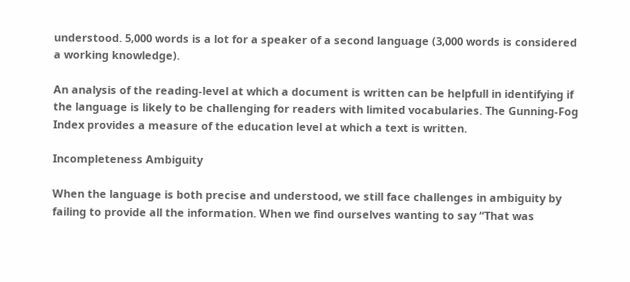understood. 5,000 words is a lot for a speaker of a second language (3,000 words is considered a working knowledge).

An analysis of the reading-level at which a document is written can be helpfull in identifying if the language is likely to be challenging for readers with limited vocabularies. The Gunning-Fog Index provides a measure of the education level at which a text is written.

Incompleteness Ambiguity

When the language is both precise and understood, we still face challenges in ambiguity by failing to provide all the information. When we find ourselves wanting to say “That was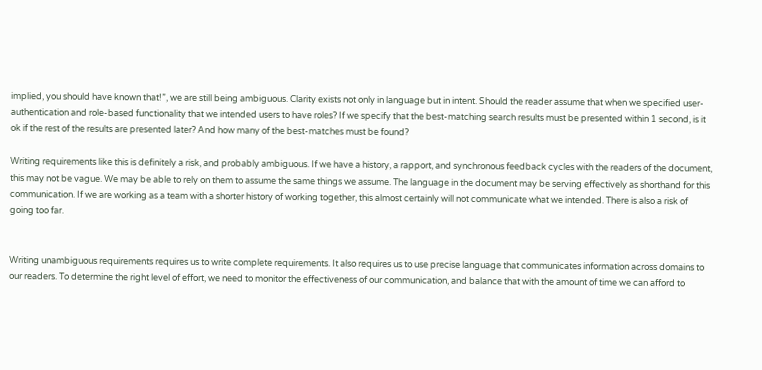implied, you should have known that!”, we are still being ambiguous. Clarity exists not only in language but in intent. Should the reader assume that when we specified user-authentication and role-based functionality that we intended users to have roles? If we specify that the best-matching search results must be presented within 1 second, is it ok if the rest of the results are presented later? And how many of the best-matches must be found?

Writing requirements like this is definitely a risk, and probably ambiguous. If we have a history, a rapport, and synchronous feedback cycles with the readers of the document, this may not be vague. We may be able to rely on them to assume the same things we assume. The language in the document may be serving effectively as shorthand for this communication. If we are working as a team with a shorter history of working together, this almost certainly will not communicate what we intended. There is also a risk of going too far.


Writing unambiguous requirements requires us to write complete requirements. It also requires us to use precise language that communicates information across domains to our readers. To determine the right level of effort, we need to monitor the effectiveness of our communication, and balance that with the amount of time we can afford to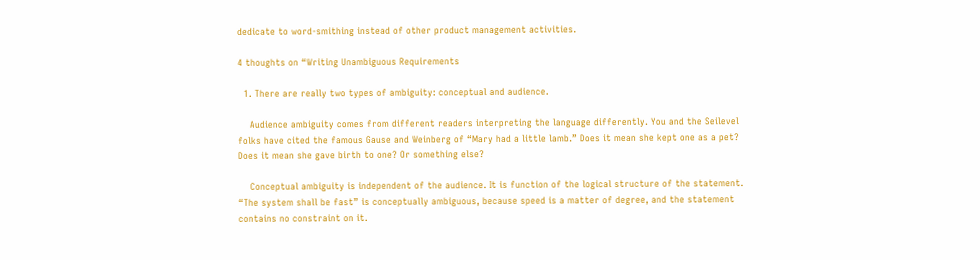dedicate to word-smithing instead of other product management activities.

4 thoughts on “Writing Unambiguous Requirements

  1. There are really two types of ambiguity: conceptual and audience.

    Audience ambiguity comes from different readers interpreting the language differently. You and the Seilevel folks have cited the famous Gause and Weinberg of “Mary had a little lamb.” Does it mean she kept one as a pet? Does it mean she gave birth to one? Or something else?

    Conceptual ambiguity is independent of the audience. It is function of the logical structure of the statement. “The system shall be fast” is conceptually ambiguous, because speed is a matter of degree, and the statement contains no constraint on it.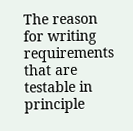The reason for writing requirements that are testable in principle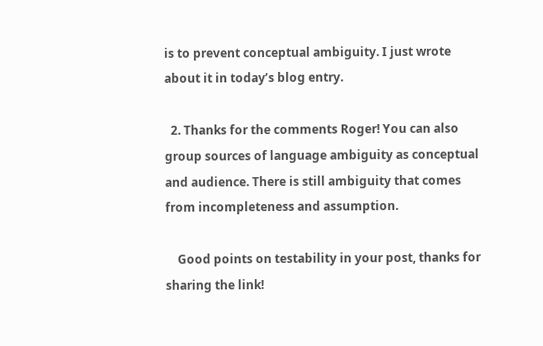is to prevent conceptual ambiguity. I just wrote about it in today’s blog entry.

  2. Thanks for the comments Roger! You can also group sources of language ambiguity as conceptual and audience. There is still ambiguity that comes from incompleteness and assumption.

    Good points on testability in your post, thanks for sharing the link!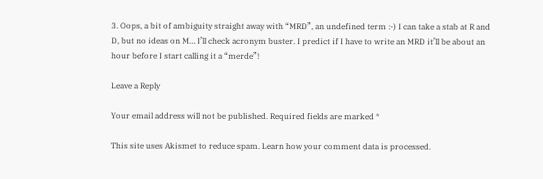3. Oops, a bit of ambiguity straight away with “MRD”, an undefined term :-) I can take a stab at R and D, but no ideas on M… I’ll check acronym buster. I predict if I have to write an MRD it’ll be about an hour before I start calling it a “merde”!

Leave a Reply

Your email address will not be published. Required fields are marked *

This site uses Akismet to reduce spam. Learn how your comment data is processed.